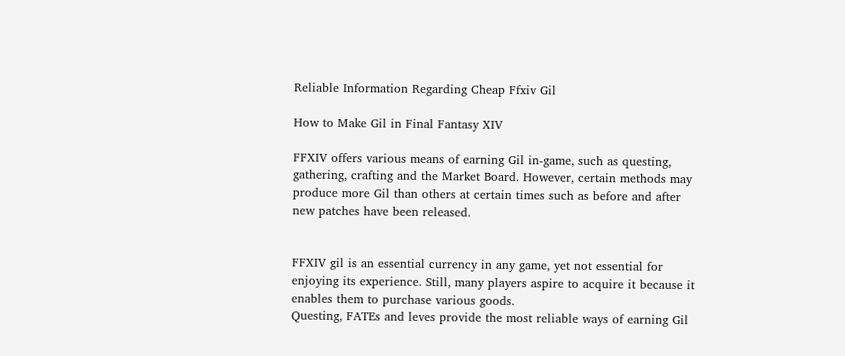Reliable Information Regarding Cheap Ffxiv Gil

How to Make Gil in Final Fantasy XIV

FFXIV offers various means of earning Gil in-game, such as questing, gathering, crafting and the Market Board. However, certain methods may produce more Gil than others at certain times such as before and after new patches have been released.


FFXIV gil is an essential currency in any game, yet not essential for enjoying its experience. Still, many players aspire to acquire it because it enables them to purchase various goods.
Questing, FATEs and leves provide the most reliable ways of earning Gil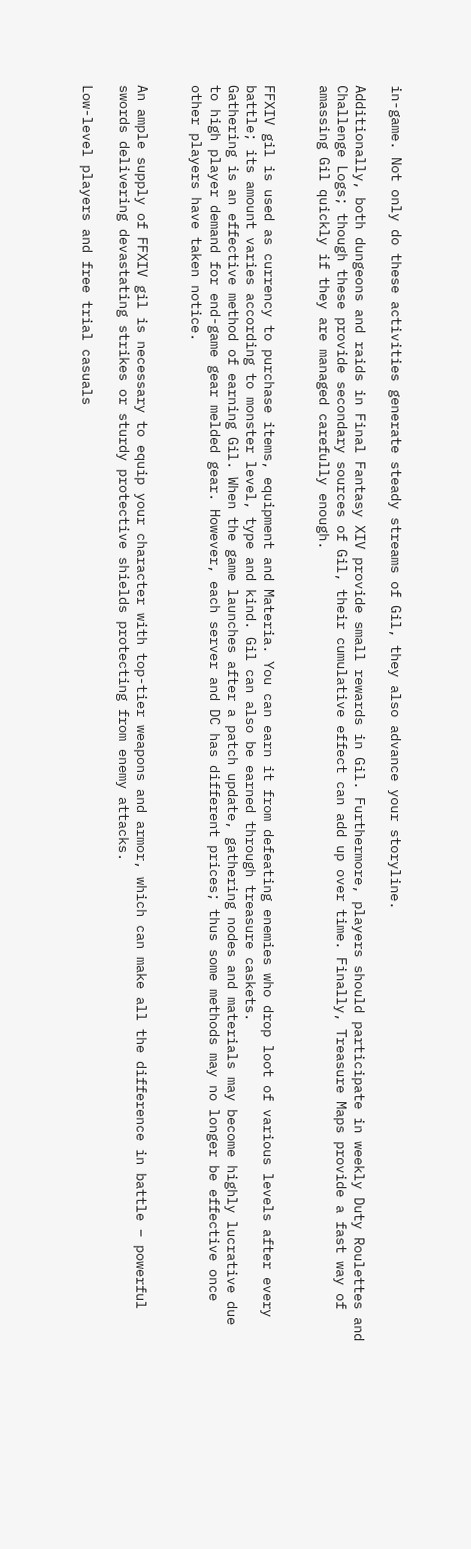in-game. Not only do these activities generate steady streams of Gil, they also advance your storyline.

Additionally, both dungeons and raids in Final Fantasy XIV provide small rewards in Gil. Furthermore, players should participate in weekly Duty Roulettes and Challenge Logs; though these provide secondary sources of Gil, their cumulative effect can add up over time. Finally, Treasure Maps provide a fast way of amassing Gil quickly if they are managed carefully enough.


FFXIV gil is used as currency to purchase items, equipment and Materia. You can earn it from defeating enemies who drop loot of various levels after every battle; its amount varies according to monster level, type and kind. Gil can also be earned through treasure caskets.
Gathering is an effective method of earning Gil. When the game launches after a patch update, gathering nodes and materials may become highly lucrative due to high player demand for end-game gear melded gear. However, each server and DC has different prices; thus some methods may no longer be effective once other players have taken notice.


An ample supply of FFXIV gil is necessary to equip your character with top-tier weapons and armor, which can make all the difference in battle – powerful swords delivering devastating strikes or sturdy protective shields protecting from enemy attacks.

Low-level players and free trial casuals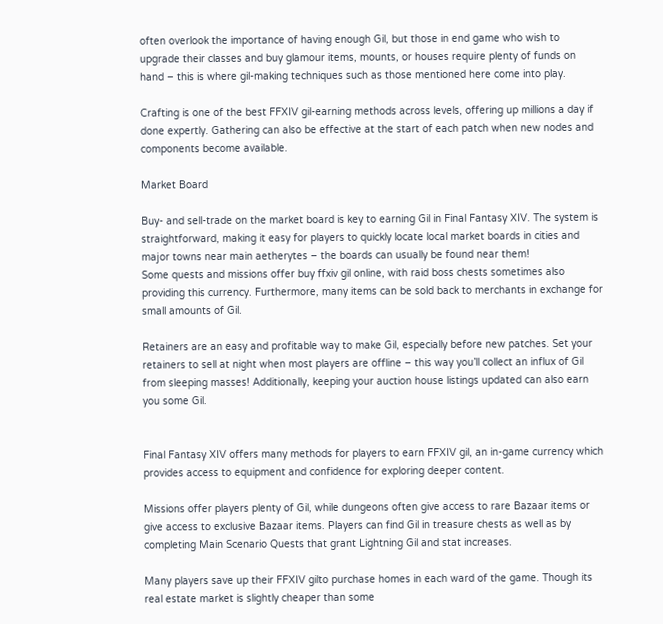often overlook the importance of having enough Gil, but those in end game who wish to upgrade their classes and buy glamour items, mounts, or houses require plenty of funds on hand – this is where gil-making techniques such as those mentioned here come into play.

Crafting is one of the best FFXIV gil-earning methods across levels, offering up millions a day if done expertly. Gathering can also be effective at the start of each patch when new nodes and components become available.

Market Board

Buy- and sell-trade on the market board is key to earning Gil in Final Fantasy XIV. The system is straightforward, making it easy for players to quickly locate local market boards in cities and major towns near main aetherytes – the boards can usually be found near them!
Some quests and missions offer buy ffxiv gil online, with raid boss chests sometimes also providing this currency. Furthermore, many items can be sold back to merchants in exchange for small amounts of Gil.

Retainers are an easy and profitable way to make Gil, especially before new patches. Set your retainers to sell at night when most players are offline – this way you’ll collect an influx of Gil from sleeping masses! Additionally, keeping your auction house listings updated can also earn you some Gil.


Final Fantasy XIV offers many methods for players to earn FFXIV gil, an in-game currency which provides access to equipment and confidence for exploring deeper content.

Missions offer players plenty of Gil, while dungeons often give access to rare Bazaar items or give access to exclusive Bazaar items. Players can find Gil in treasure chests as well as by completing Main Scenario Quests that grant Lightning Gil and stat increases.

Many players save up their FFXIV gilto purchase homes in each ward of the game. Though its real estate market is slightly cheaper than some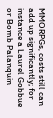MMORPGs, costs still can add up significantly; for instance a Laurel Gobbue or Bomb Palanquin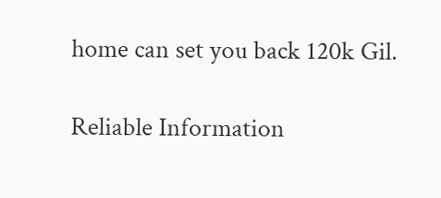home can set you back 120k Gil.

Reliable Information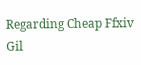Regarding Cheap Ffxiv Gil